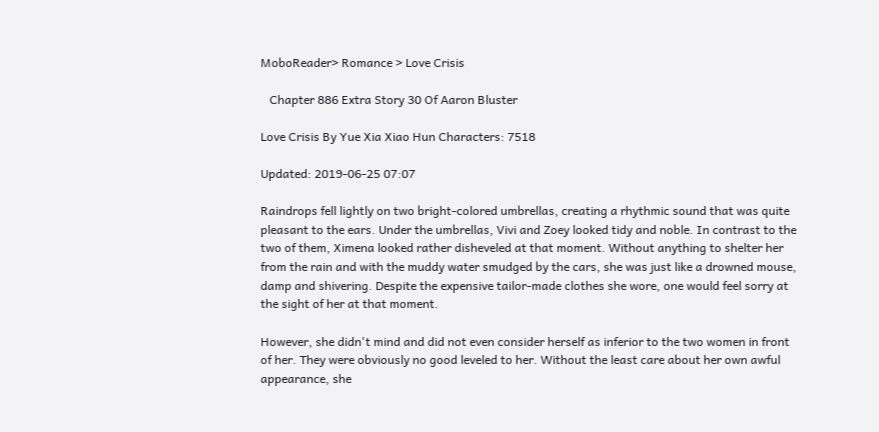MoboReader> Romance > Love Crisis

   Chapter 886 Extra Story 30 Of Aaron Bluster

Love Crisis By Yue Xia Xiao Hun Characters: 7518

Updated: 2019-06-25 07:07

Raindrops fell lightly on two bright-colored umbrellas, creating a rhythmic sound that was quite pleasant to the ears. Under the umbrellas, Vivi and Zoey looked tidy and noble. In contrast to the two of them, Ximena looked rather disheveled at that moment. Without anything to shelter her from the rain and with the muddy water smudged by the cars, she was just like a drowned mouse, damp and shivering. Despite the expensive tailor-made clothes she wore, one would feel sorry at the sight of her at that moment.

However, she didn't mind and did not even consider herself as inferior to the two women in front of her. They were obviously no good leveled to her. Without the least care about her own awful appearance, she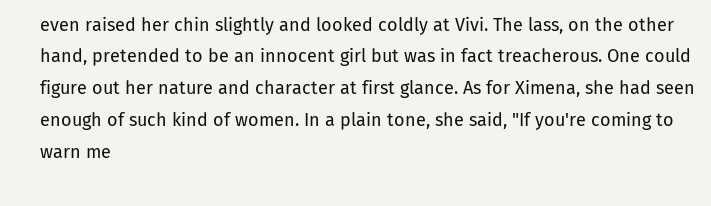even raised her chin slightly and looked coldly at Vivi. The lass, on the other hand, pretended to be an innocent girl but was in fact treacherous. One could figure out her nature and character at first glance. As for Ximena, she had seen enough of such kind of women. In a plain tone, she said, "If you're coming to warn me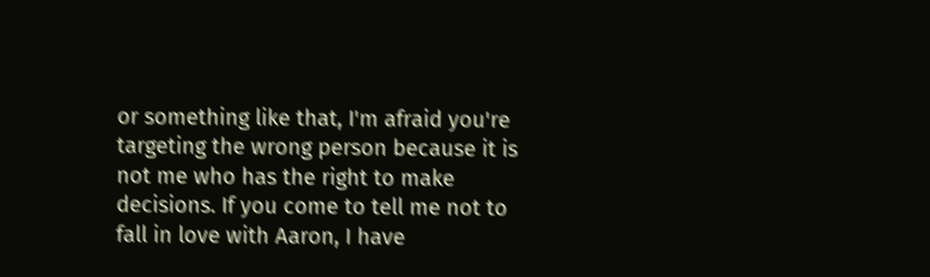or something like that, I'm afraid you're targeting the wrong person because it is not me who has the right to make decisions. If you come to tell me not to fall in love with Aaron, I have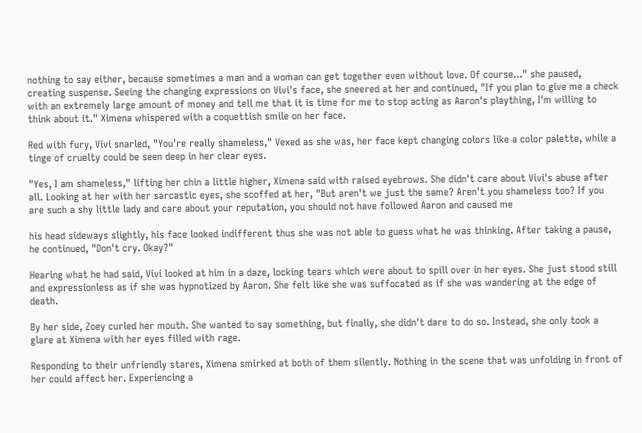nothing to say either, because sometimes a man and a woman can get together even without love. Of course..." she paused, creating suspense. Seeing the changing expressions on Vivi's face, she sneered at her and continued, "If you plan to give me a check with an extremely large amount of money and tell me that it is time for me to stop acting as Aaron's plaything, I'm willing to think about it." Ximena whispered with a coquettish smile on her face.

Red with fury, Vivi snarled, "You're really shameless," Vexed as she was, her face kept changing colors like a color palette, while a tinge of cruelty could be seen deep in her clear eyes.

"Yes, I am shameless," lifting her chin a little higher, Ximena said with raised eyebrows. She didn't care about Vivi's abuse after all. Looking at her with her sarcastic eyes, she scoffed at her, "But aren't we just the same? Aren't you shameless too? If you are such a shy little lady and care about your reputation, you should not have followed Aaron and caused me

his head sideways slightly, his face looked indifferent thus she was not able to guess what he was thinking. After taking a pause, he continued, "Don't cry. Okay?"

Hearing what he had said, Vivi looked at him in a daze, locking tears which were about to spill over in her eyes. She just stood still and expressionless as if she was hypnotized by Aaron. She felt like she was suffocated as if she was wandering at the edge of death.

By her side, Zoey curled her mouth. She wanted to say something, but finally, she didn't dare to do so. Instead, she only took a glare at Ximena with her eyes filled with rage.

Responding to their unfriendly stares, Ximena smirked at both of them silently. Nothing in the scene that was unfolding in front of her could affect her. Experiencing a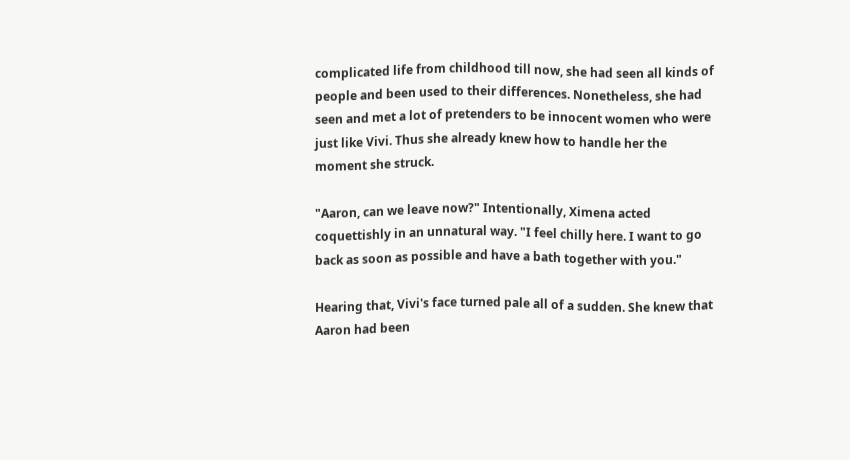complicated life from childhood till now, she had seen all kinds of people and been used to their differences. Nonetheless, she had seen and met a lot of pretenders to be innocent women who were just like Vivi. Thus she already knew how to handle her the moment she struck.

"Aaron, can we leave now?" Intentionally, Ximena acted coquettishly in an unnatural way. "I feel chilly here. I want to go back as soon as possible and have a bath together with you."

Hearing that, Vivi's face turned pale all of a sudden. She knew that Aaron had been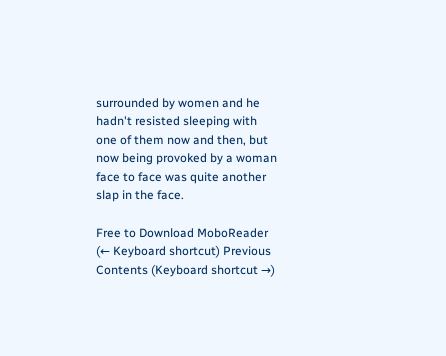surrounded by women and he hadn't resisted sleeping with one of them now and then, but now being provoked by a woman face to face was quite another slap in the face.

Free to Download MoboReader
(← Keyboard shortcut) Previous Contents (Keyboard shortcut →)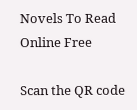Novels To Read Online Free

Scan the QR code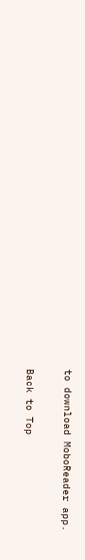to download MoboReader app.

Back to Top